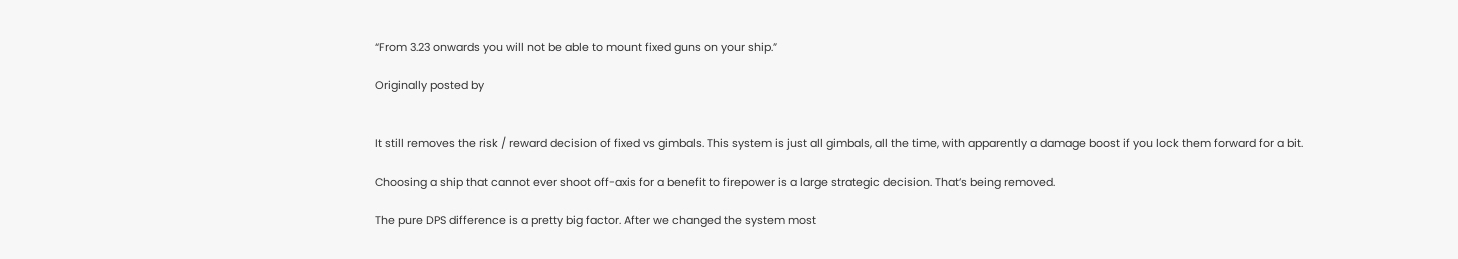“From 3.23 onwards you will not be able to mount fixed guns on your ship.”

Originally posted by


It still removes the risk / reward decision of fixed vs gimbals. This system is just all gimbals, all the time, with apparently a damage boost if you lock them forward for a bit.

Choosing a ship that cannot ever shoot off-axis for a benefit to firepower is a large strategic decision. That’s being removed.

The pure DPS difference is a pretty big factor. After we changed the system most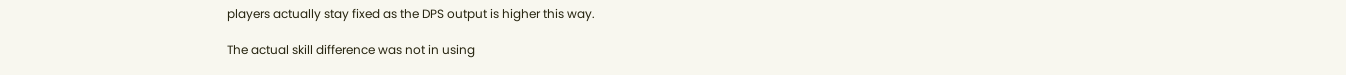players actually stay fixed as the DPS output is higher this way.

The actual skill difference was not in using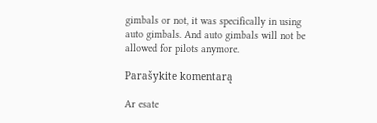gimbals or not, it was specifically in using auto gimbals. And auto gimbals will not be allowed for pilots anymore.

Parašykite komentarą

Ar esate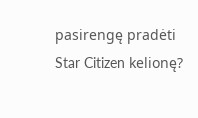pasirengę pradėti Star Citizen kelionę?